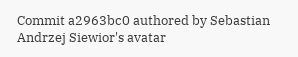Commit a2963bc0 authored by Sebastian Andrzej Siewior's avatar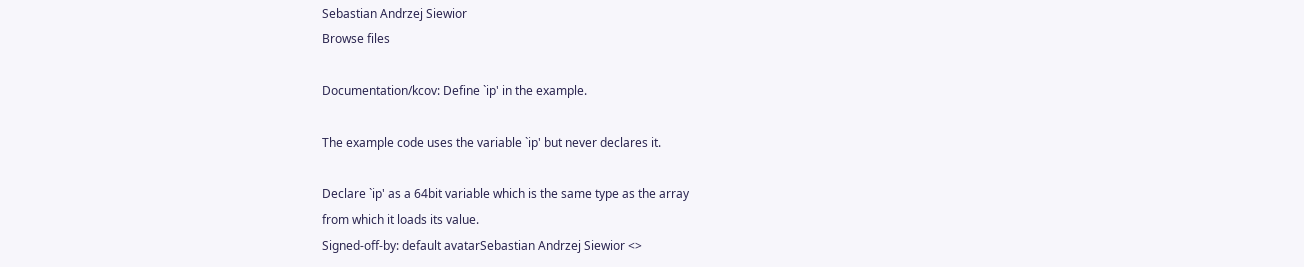Sebastian Andrzej Siewior
Browse files

Documentation/kcov: Define `ip' in the example.

The example code uses the variable `ip' but never declares it.

Declare `ip' as a 64bit variable which is the same type as the array
from which it loads its value.
Signed-off-by: default avatarSebastian Andrzej Siewior <>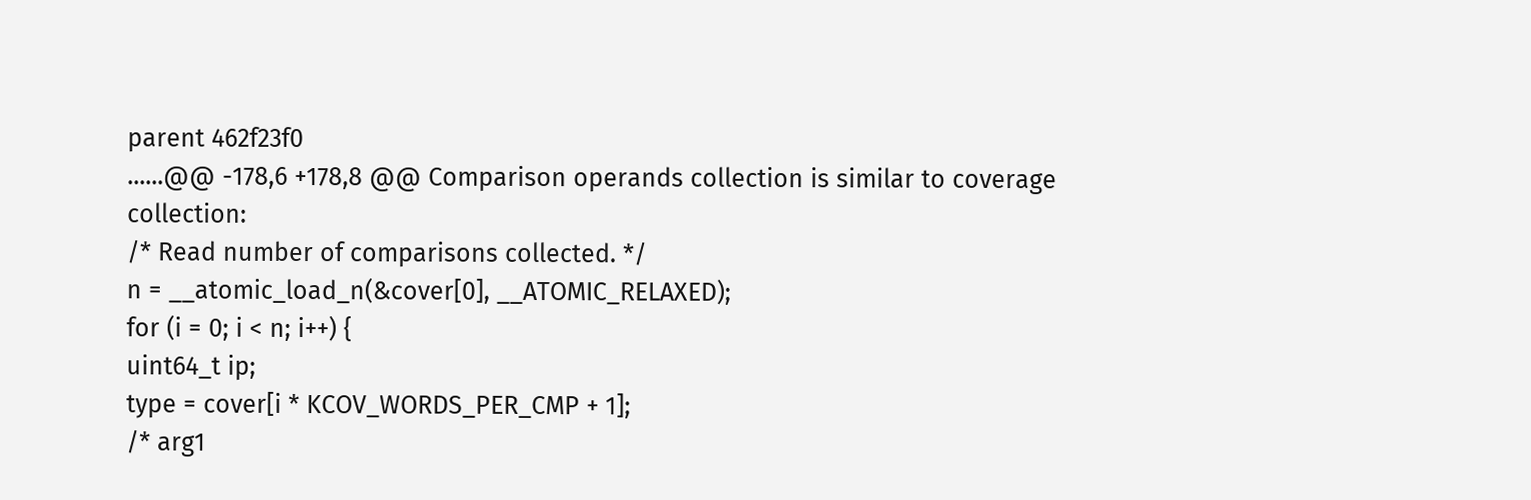parent 462f23f0
......@@ -178,6 +178,8 @@ Comparison operands collection is similar to coverage collection:
/* Read number of comparisons collected. */
n = __atomic_load_n(&cover[0], __ATOMIC_RELAXED);
for (i = 0; i < n; i++) {
uint64_t ip;
type = cover[i * KCOV_WORDS_PER_CMP + 1];
/* arg1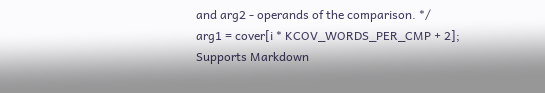and arg2 - operands of the comparison. */
arg1 = cover[i * KCOV_WORDS_PER_CMP + 2];
Supports Markdown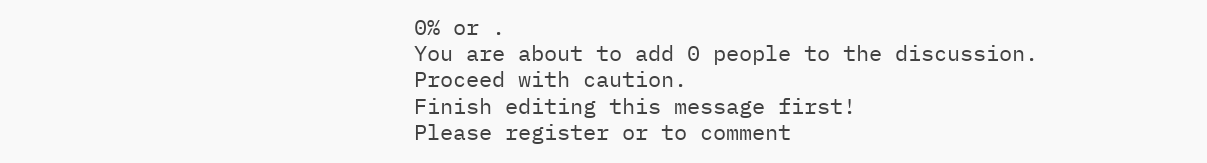0% or .
You are about to add 0 people to the discussion. Proceed with caution.
Finish editing this message first!
Please register or to comment